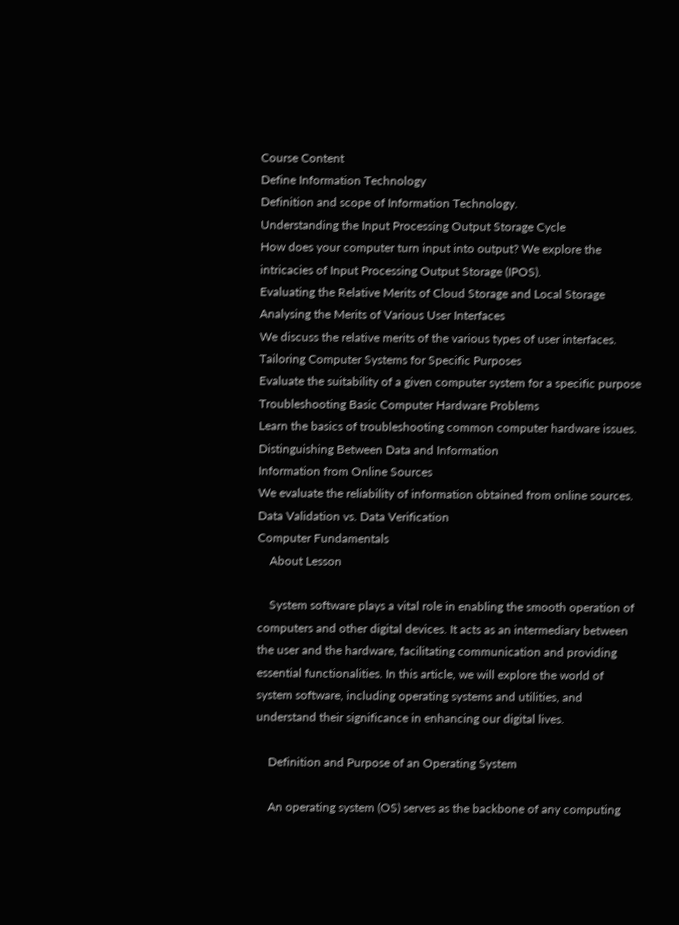Course Content
Define Information Technology
Definition and scope of Information Technology.
Understanding the Input Processing Output Storage Cycle
How does your computer turn input into output? We explore the intricacies of Input Processing Output Storage (IPOS).
Evaluating the Relative Merits of Cloud Storage and Local Storage
Analysing the Merits of Various User Interfaces
We discuss the relative merits of the various types of user interfaces.
Tailoring Computer Systems for Specific Purposes
Evaluate the suitability of a given computer system for a specific purpose
Troubleshooting Basic Computer Hardware Problems
Learn the basics of troubleshooting common computer hardware issues.
Distinguishing Between Data and Information
Information from Online Sources
We evaluate the reliability of information obtained from online sources.
Data Validation vs. Data Verification
Computer Fundamentals
    About Lesson

    System software plays a vital role in enabling the smooth operation of computers and other digital devices. It acts as an intermediary between the user and the hardware, facilitating communication and providing essential functionalities. In this article, we will explore the world of system software, including operating systems and utilities, and understand their significance in enhancing our digital lives.

    Definition and Purpose of an Operating System

    An operating system (OS) serves as the backbone of any computing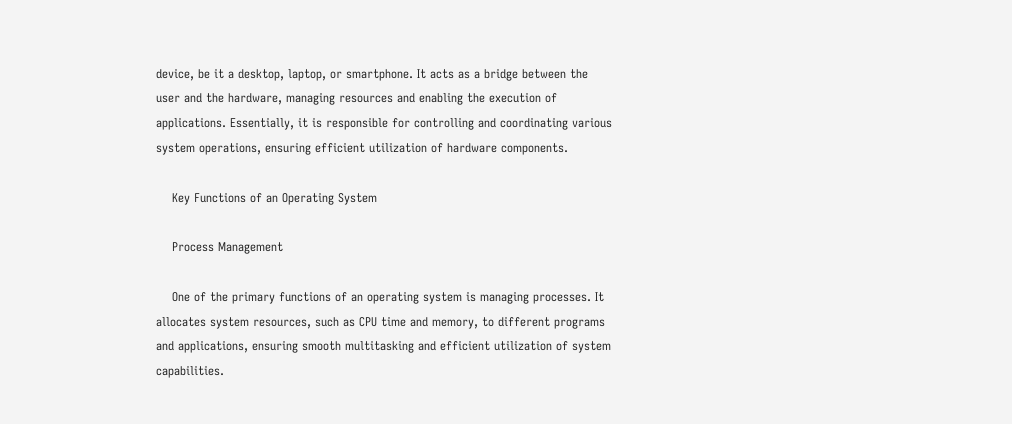device, be it a desktop, laptop, or smartphone. It acts as a bridge between the user and the hardware, managing resources and enabling the execution of applications. Essentially, it is responsible for controlling and coordinating various system operations, ensuring efficient utilization of hardware components.

    Key Functions of an Operating System

    Process Management

    One of the primary functions of an operating system is managing processes. It allocates system resources, such as CPU time and memory, to different programs and applications, ensuring smooth multitasking and efficient utilization of system capabilities.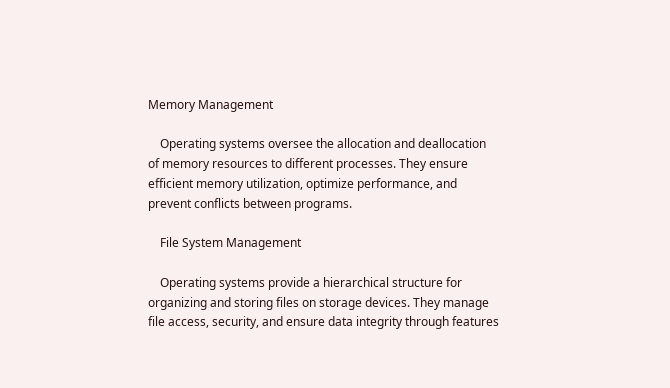Memory Management

    Operating systems oversee the allocation and deallocation of memory resources to different processes. They ensure efficient memory utilization, optimize performance, and prevent conflicts between programs.

    File System Management

    Operating systems provide a hierarchical structure for organizing and storing files on storage devices. They manage file access, security, and ensure data integrity through features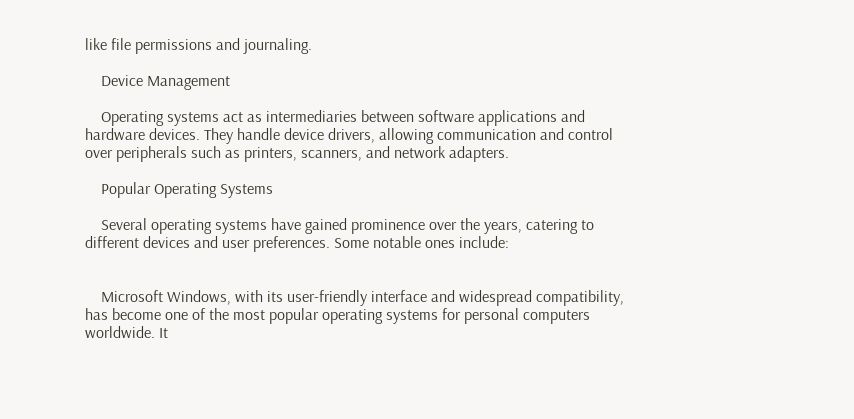like file permissions and journaling.

    Device Management

    Operating systems act as intermediaries between software applications and hardware devices. They handle device drivers, allowing communication and control over peripherals such as printers, scanners, and network adapters.

    Popular Operating Systems

    Several operating systems have gained prominence over the years, catering to different devices and user preferences. Some notable ones include:


    Microsoft Windows, with its user-friendly interface and widespread compatibility, has become one of the most popular operating systems for personal computers worldwide. It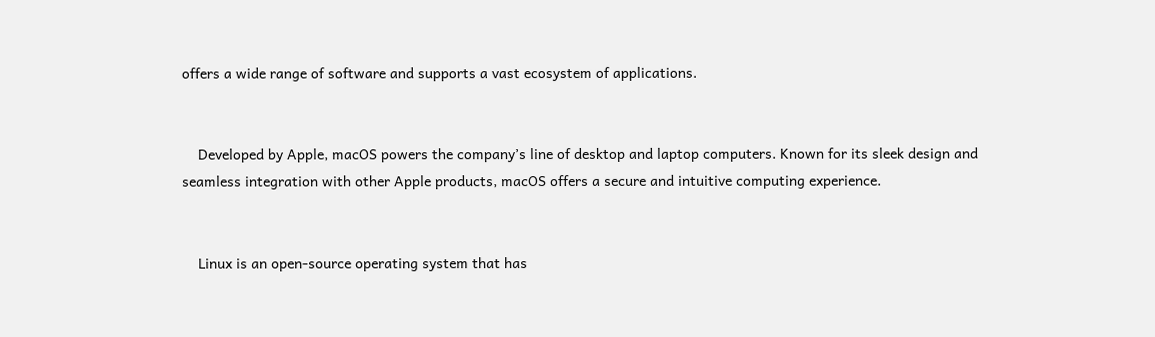offers a wide range of software and supports a vast ecosystem of applications.


    Developed by Apple, macOS powers the company’s line of desktop and laptop computers. Known for its sleek design and seamless integration with other Apple products, macOS offers a secure and intuitive computing experience.


    Linux is an open-source operating system that has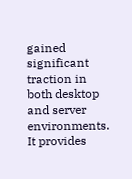gained significant traction in both desktop and server environments. It provides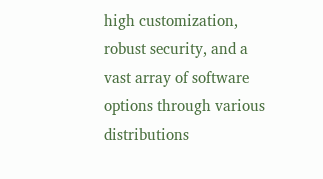high customization, robust security, and a vast array of software options through various distributions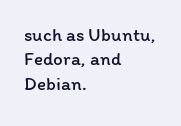such as Ubuntu, Fedora, and Debian.